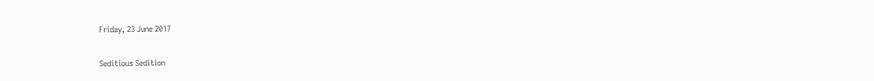Friday, 23 June 2017

Seditious Sedition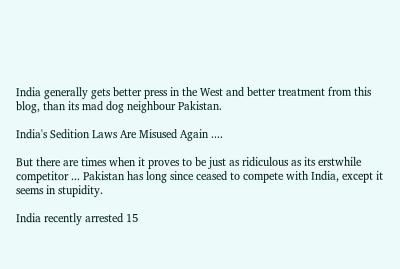India generally gets better press in the West and better treatment from this blog, than its mad dog neighbour Pakistan.

India's Sedition Laws Are Misused Again ....

But there are times when it proves to be just as ridiculous as its erstwhile competitor ... Pakistan has long since ceased to compete with India, except it seems in stupidity.

India recently arrested 15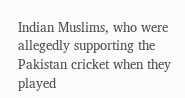Indian Muslims, who were allegedly supporting the Pakistan cricket when they played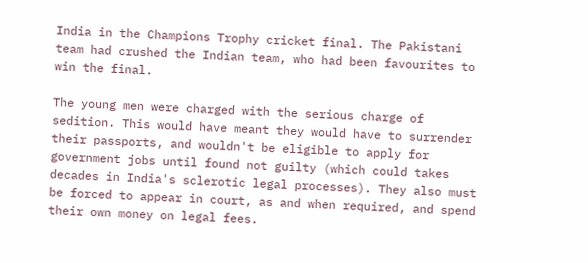India in the Champions Trophy cricket final. The Pakistani team had crushed the Indian team, who had been favourites to win the final.

The young men were charged with the serious charge of sedition. This would have meant they would have to surrender their passports, and wouldn't be eligible to apply for government jobs until found not guilty (which could takes decades in India's sclerotic legal processes). They also must be forced to appear in court, as and when required, and spend their own money on legal fees.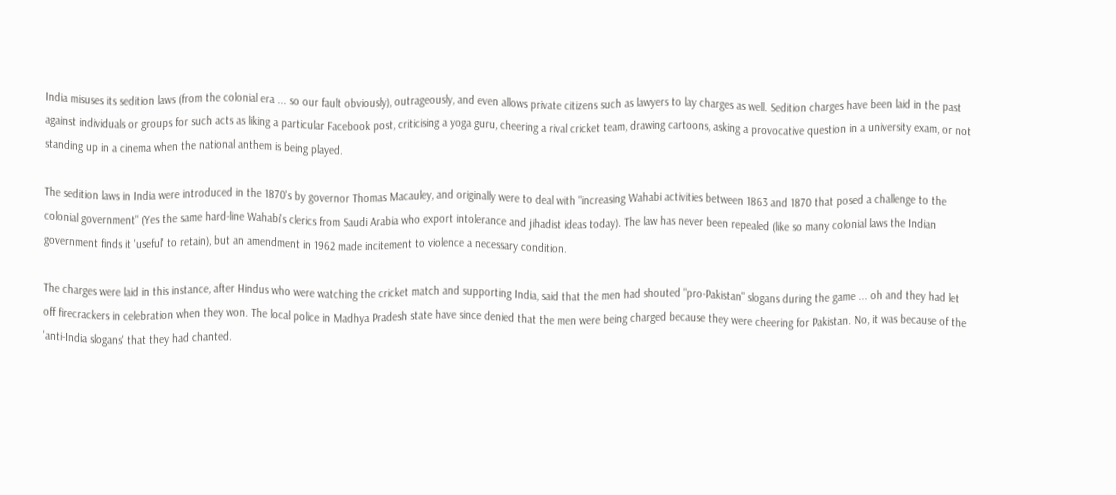India misuses its sedition laws (from the colonial era ... so our fault obviously), outrageously, and even allows private citizens such as lawyers to lay charges as well. Sedition charges have been laid in the past against individuals or groups for such acts as liking a particular Facebook post, criticising a yoga guru, cheering a rival cricket team, drawing cartoons, asking a provocative question in a university exam, or not standing up in a cinema when the national anthem is being played.

The sedition laws in India were introduced in the 1870's by governor Thomas Macauley, and originally were to deal with "increasing Wahabi activities between 1863 and 1870 that posed a challenge to the colonial government" (Yes the same hard-line Wahabi's clerics from Saudi Arabia who export intolerance and jihadist ideas today). The law has never been repealed (like so many colonial laws the Indian government finds it 'useful' to retain), but an amendment in 1962 made incitement to violence a necessary condition.

The charges were laid in this instance, after Hindus who were watching the cricket match and supporting India, said that the men had shouted "pro-Pakistan" slogans during the game ... oh and they had let off firecrackers in celebration when they won. The local police in Madhya Pradesh state have since denied that the men were being charged because they were cheering for Pakistan. No, it was because of the 'anti-India slogans' that they had chanted.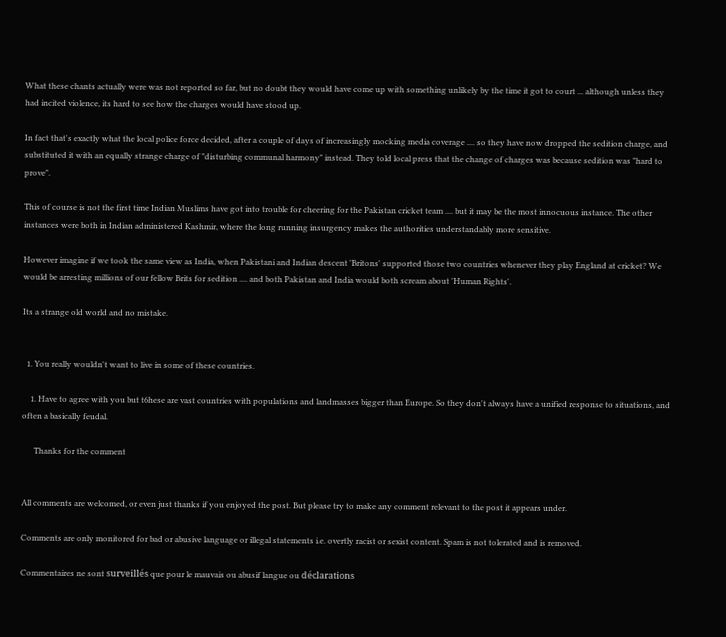What these chants actually were was not reported so far, but no doubt they would have come up with something unlikely by the time it got to court ... although unless they had incited violence, its hard to see how the charges would have stood up.

In fact that's exactly what the local police force decided, after a couple of days of increasingly mocking media coverage .... so they have now dropped the sedition charge, and substituted it with an equally strange charge of "disturbing communal harmony" instead. They told local press that the change of charges was because sedition was "hard to prove".

This of course is not the first time Indian Muslims have got into trouble for cheering for the Pakistan cricket team .... but it may be the most innocuous instance. The other instances were both in Indian administered Kashmir, where the long running insurgency makes the authorities understandably more sensitive.

However imagine if we took the same view as India, when Pakistani and Indian descent 'Britons' supported those two countries whenever they play England at cricket? We would be arresting millions of our fellow Brits for sedition .... and both Pakistan and India would both scream about 'Human Rights'.

Its a strange old world and no mistake.


  1. You really wouldn't want to live in some of these countries.

    1. Have to agree with you but t6hese are vast countries with populations and landmasses bigger than Europe. So they don't always have a unified response to situations, and often a basically feudal.

      Thanks for the comment


All comments are welcomed, or even just thanks if you enjoyed the post. But please try to make any comment relevant to the post it appears under.

Comments are only monitored for bad or abusive language or illegal statements i.e. overtly racist or sexist content. Spam is not tolerated and is removed.

Commentaires ne sont surveillés que pour le mauvais ou abusif langue ou déclarations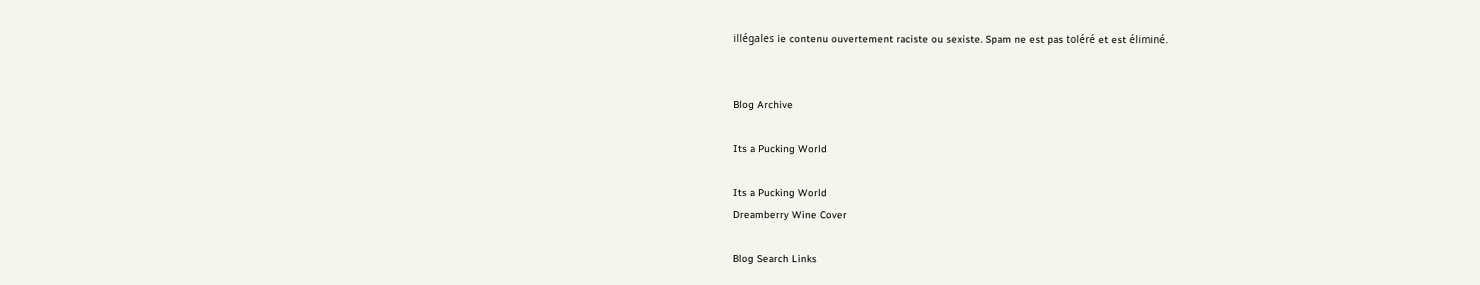illégales ie contenu ouvertement raciste ou sexiste. Spam ne est pas toléré et est éliminé.


Blog Archive

Its a Pucking World

Its a Pucking World
Dreamberry Wine Cover

Blog Search Links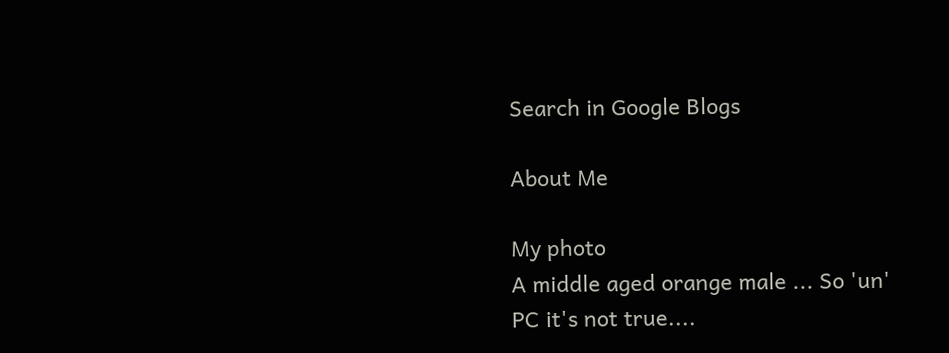Search in Google Blogs

About Me

My photo
A middle aged orange male ... So 'un' PC it's not true....